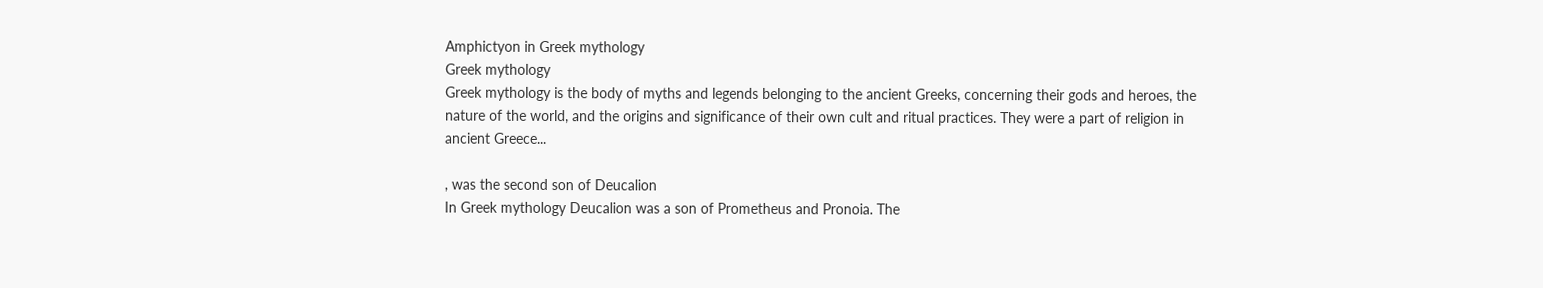Amphictyon in Greek mythology
Greek mythology
Greek mythology is the body of myths and legends belonging to the ancient Greeks, concerning their gods and heroes, the nature of the world, and the origins and significance of their own cult and ritual practices. They were a part of religion in ancient Greece...

, was the second son of Deucalion
In Greek mythology Deucalion was a son of Prometheus and Pronoia. The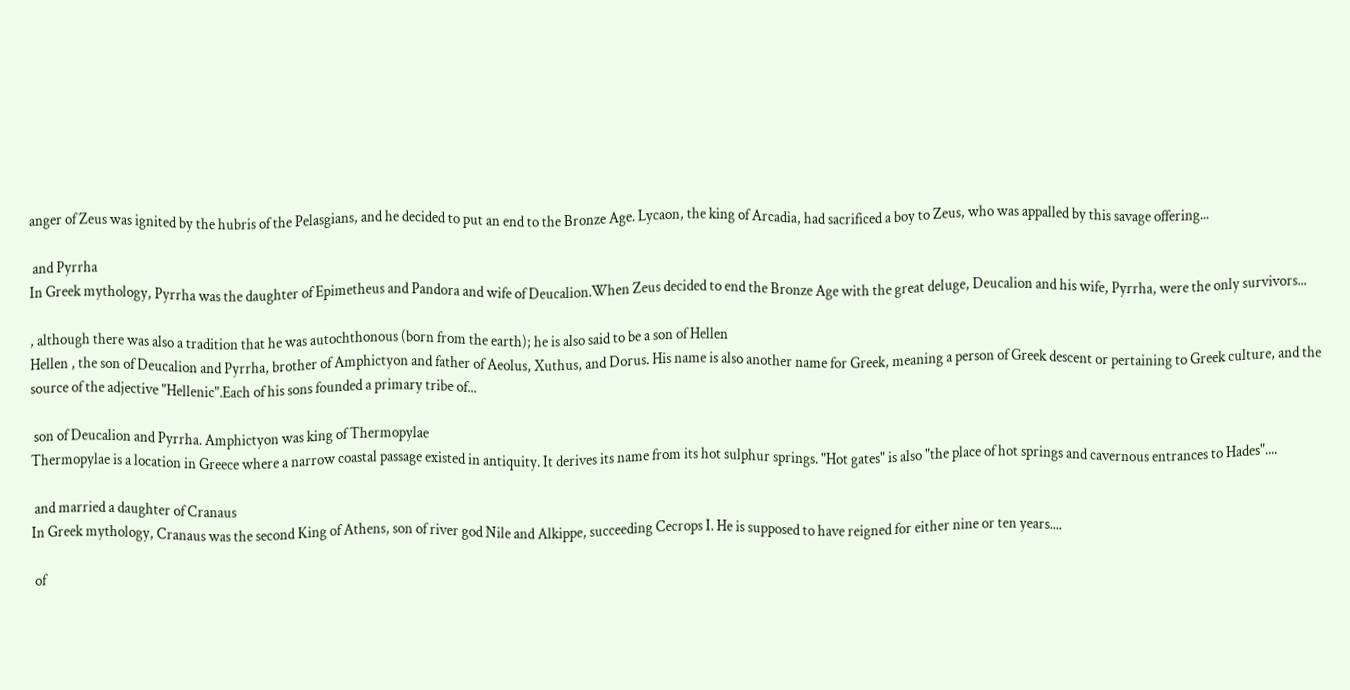anger of Zeus was ignited by the hubris of the Pelasgians, and he decided to put an end to the Bronze Age. Lycaon, the king of Arcadia, had sacrificed a boy to Zeus, who was appalled by this savage offering...

 and Pyrrha
In Greek mythology, Pyrrha was the daughter of Epimetheus and Pandora and wife of Deucalion.When Zeus decided to end the Bronze Age with the great deluge, Deucalion and his wife, Pyrrha, were the only survivors...

, although there was also a tradition that he was autochthonous (born from the earth); he is also said to be a son of Hellen
Hellen , the son of Deucalion and Pyrrha, brother of Amphictyon and father of Aeolus, Xuthus, and Dorus. His name is also another name for Greek, meaning a person of Greek descent or pertaining to Greek culture, and the source of the adjective "Hellenic".Each of his sons founded a primary tribe of...

 son of Deucalion and Pyrrha. Amphictyon was king of Thermopylae
Thermopylae is a location in Greece where a narrow coastal passage existed in antiquity. It derives its name from its hot sulphur springs. "Hot gates" is also "the place of hot springs and cavernous entrances to Hades"....

 and married a daughter of Cranaus
In Greek mythology, Cranaus was the second King of Athens, son of river god Nile and Alkippe, succeeding Cecrops I. He is supposed to have reigned for either nine or ten years....

 of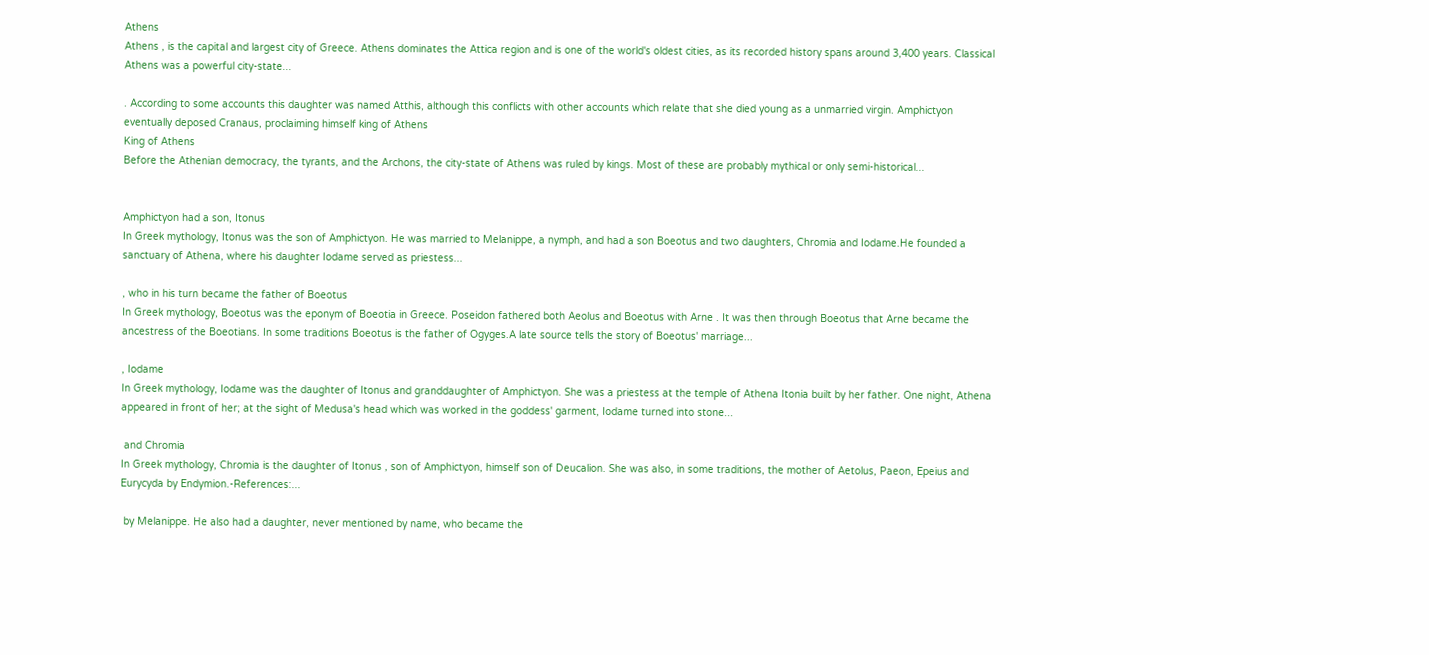Athens
Athens , is the capital and largest city of Greece. Athens dominates the Attica region and is one of the world's oldest cities, as its recorded history spans around 3,400 years. Classical Athens was a powerful city-state...

. According to some accounts this daughter was named Atthis, although this conflicts with other accounts which relate that she died young as a unmarried virgin. Amphictyon eventually deposed Cranaus, proclaiming himself king of Athens
King of Athens
Before the Athenian democracy, the tyrants, and the Archons, the city-state of Athens was ruled by kings. Most of these are probably mythical or only semi-historical...


Amphictyon had a son, Itonus
In Greek mythology, Itonus was the son of Amphictyon. He was married to Melanippe, a nymph, and had a son Boeotus and two daughters, Chromia and Iodame.He founded a sanctuary of Athena, where his daughter Iodame served as priestess...

, who in his turn became the father of Boeotus
In Greek mythology, Boeotus was the eponym of Boeotia in Greece. Poseidon fathered both Aeolus and Boeotus with Arne . It was then through Boeotus that Arne became the ancestress of the Boeotians. In some traditions Boeotus is the father of Ogyges.A late source tells the story of Boeotus' marriage...

, Iodame
In Greek mythology, Iodame was the daughter of Itonus and granddaughter of Amphictyon. She was a priestess at the temple of Athena Itonia built by her father. One night, Athena appeared in front of her; at the sight of Medusa's head which was worked in the goddess' garment, Iodame turned into stone...

 and Chromia
In Greek mythology, Chromia is the daughter of Itonus , son of Amphictyon, himself son of Deucalion. She was also, in some traditions, the mother of Aetolus, Paeon, Epeius and Eurycyda by Endymion.-References:...

 by Melanippe. He also had a daughter, never mentioned by name, who became the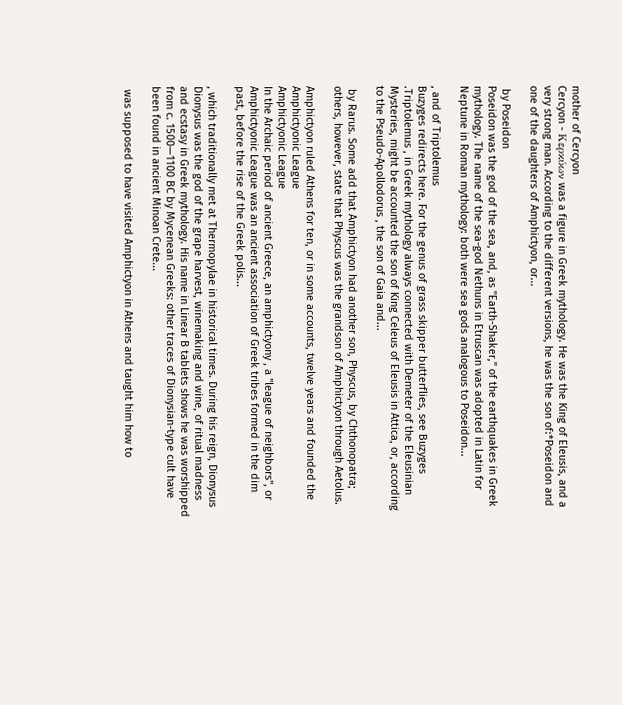mother of Cercyon
Cercyon - Κερκύων was a figure in Greek mythology. He was the King of Eleusis, and a very strong man. According to the different versions, he was the son of:*Poseidon and one of the daughters of Amphictyon, or...

 by Poseidon
Poseidon was the god of the sea, and, as "Earth-Shaker," of the earthquakes in Greek mythology. The name of the sea-god Nethuns in Etruscan was adopted in Latin for Neptune in Roman mythology: both were sea gods analogous to Poseidon...

, and of Triptolemus
Buzyges redirects here. For the genus of grass skipper butterflies, see Buzyges .Triptolemus , in Greek mythology always connected with Demeter of the Eleusinian Mysteries, might be accounted the son of King Celeus of Eleusis in Attica, or, according to the Pseudo-Apollodorus , the son of Gaia and...

 by Rarus. Some add that Amphictyon had another son, Physcus, by Chthonopatra; others, however, state that Physcus was the grandson of Amphictyon through Aetolus.

Amphictyon ruled Athens for ten, or in some accounts, twelve years and founded the Amphictyonic League
Amphictyonic League
In the Archaic period of ancient Greece, an amphictyony , a "league of neighbors", or Amphictyonic League was an ancient association of Greek tribes formed in the dim past, before the rise of the Greek polis...

, which traditionally met at Thermopylae in historical times. During his reign, Dionysus
Dionysus was the god of the grape harvest, winemaking and wine, of ritual madness and ecstasy in Greek mythology. His name in Linear B tablets shows he was worshipped from c. 1500—1100 BC by Mycenean Greeks: other traces of Dionysian-type cult have been found in ancient Minoan Crete...

 was supposed to have visited Amphictyon in Athens and taught him how to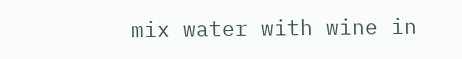mix water with wine in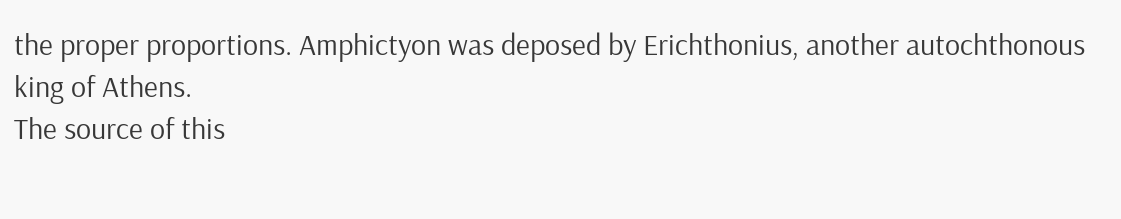the proper proportions. Amphictyon was deposed by Erichthonius, another autochthonous king of Athens.
The source of this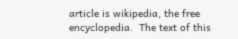article is wikipedia, the free encyclopedia.  The text of this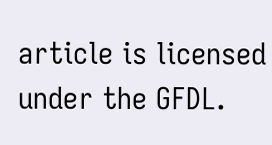article is licensed under the GFDL.